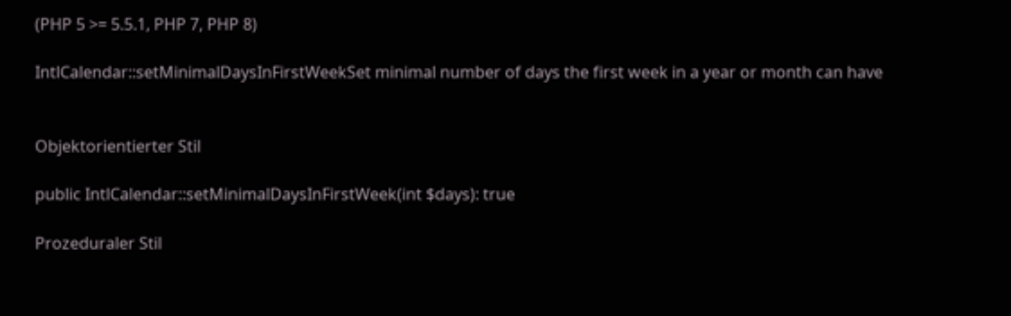(PHP 5 >= 5.5.1, PHP 7, PHP 8)

IntlCalendar::setMinimalDaysInFirstWeekSet minimal number of days the first week in a year or month can have


Objektorientierter Stil

public IntlCalendar::setMinimalDaysInFirstWeek(int $days): true

Prozeduraler Stil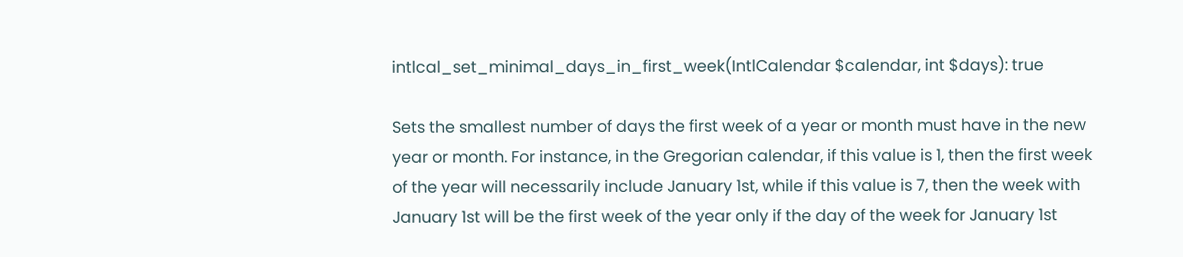intlcal_set_minimal_days_in_first_week(IntlCalendar $calendar, int $days): true

Sets the smallest number of days the first week of a year or month must have in the new year or month. For instance, in the Gregorian calendar, if this value is 1, then the first week of the year will necessarily include January 1st, while if this value is 7, then the week with January 1st will be the first week of the year only if the day of the week for January 1st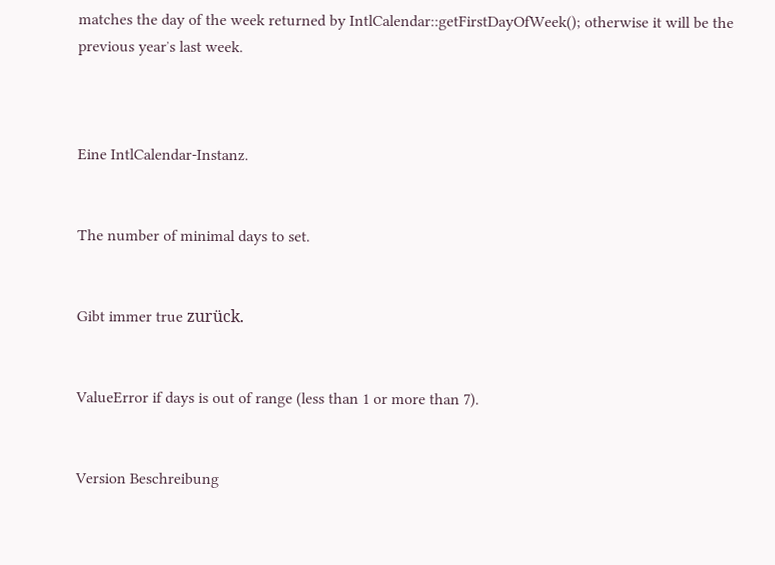matches the day of the week returned by IntlCalendar::getFirstDayOfWeek(); otherwise it will be the previous yearʼs last week.



Eine IntlCalendar-Instanz.


The number of minimal days to set.


Gibt immer true zurück.


ValueError if days is out of range (less than 1 or more than 7).


Version Beschreibung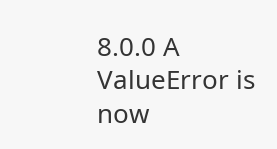8.0.0 A ValueError is now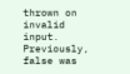thrown on invalid input. Previously, false was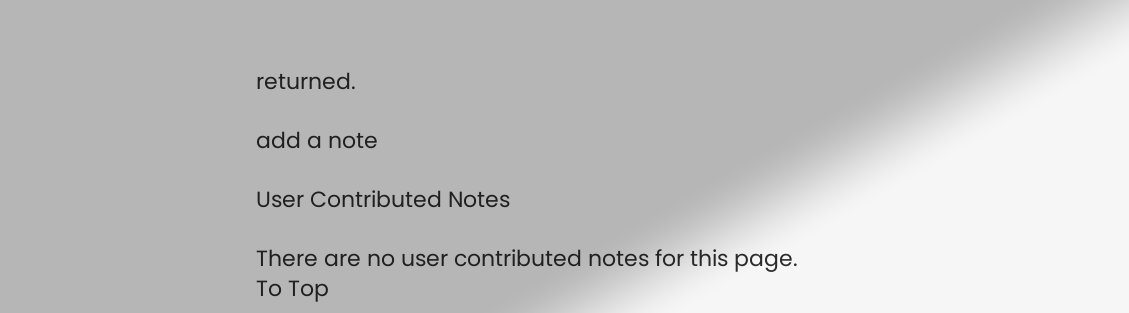returned.

add a note

User Contributed Notes

There are no user contributed notes for this page.
To Top